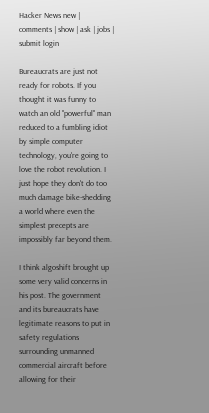Hacker News new | comments | show | ask | jobs | submit login

Bureaucrats are just not ready for robots. If you thought it was funny to watch an old "powerful" man reduced to a fumbling idiot by simple computer technology, you're going to love the robot revolution. I just hope they don't do too much damage bike-shedding a world where even the simplest precepts are impossibly far beyond them.

I think algoshift brought up some very valid concerns in his post. The government and its bureaucrats have legitimate reasons to put in safety regulations surrounding unmanned commercial aircraft before allowing for their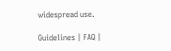widespread use.

Guidelines | FAQ |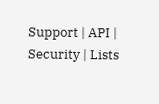Support | API | Security | Lists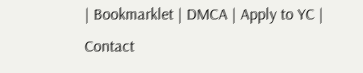| Bookmarklet | DMCA | Apply to YC | Contact